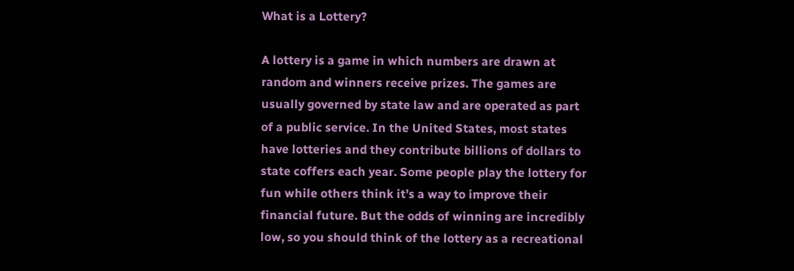What is a Lottery?

A lottery is a game in which numbers are drawn at random and winners receive prizes. The games are usually governed by state law and are operated as part of a public service. In the United States, most states have lotteries and they contribute billions of dollars to state coffers each year. Some people play the lottery for fun while others think it’s a way to improve their financial future. But the odds of winning are incredibly low, so you should think of the lottery as a recreational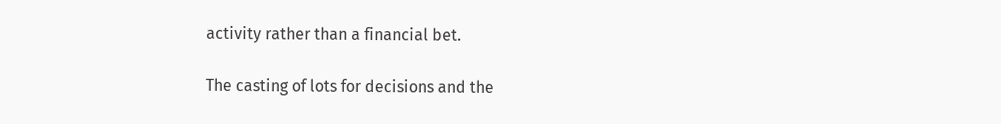activity rather than a financial bet.

The casting of lots for decisions and the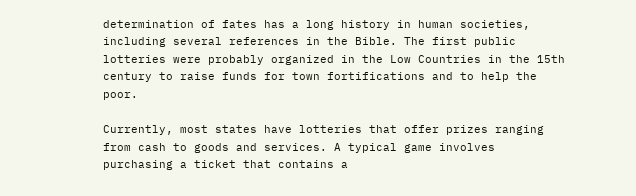determination of fates has a long history in human societies, including several references in the Bible. The first public lotteries were probably organized in the Low Countries in the 15th century to raise funds for town fortifications and to help the poor.

Currently, most states have lotteries that offer prizes ranging from cash to goods and services. A typical game involves purchasing a ticket that contains a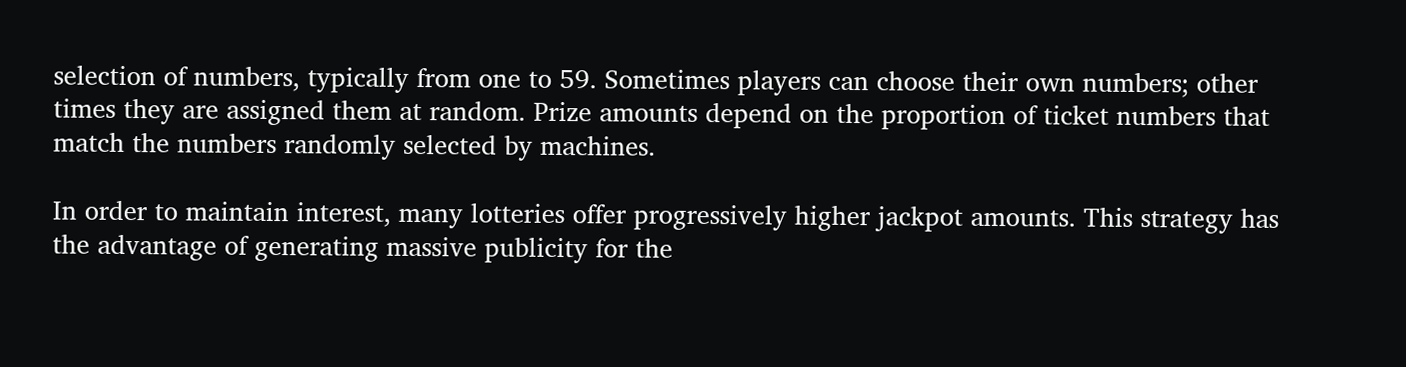selection of numbers, typically from one to 59. Sometimes players can choose their own numbers; other times they are assigned them at random. Prize amounts depend on the proportion of ticket numbers that match the numbers randomly selected by machines.

In order to maintain interest, many lotteries offer progressively higher jackpot amounts. This strategy has the advantage of generating massive publicity for the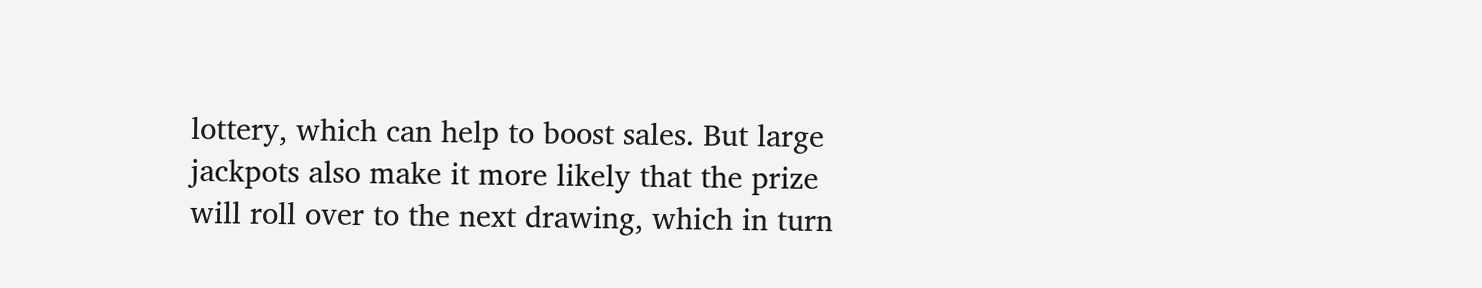lottery, which can help to boost sales. But large jackpots also make it more likely that the prize will roll over to the next drawing, which in turn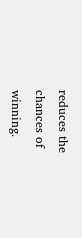reduces the chances of winning.